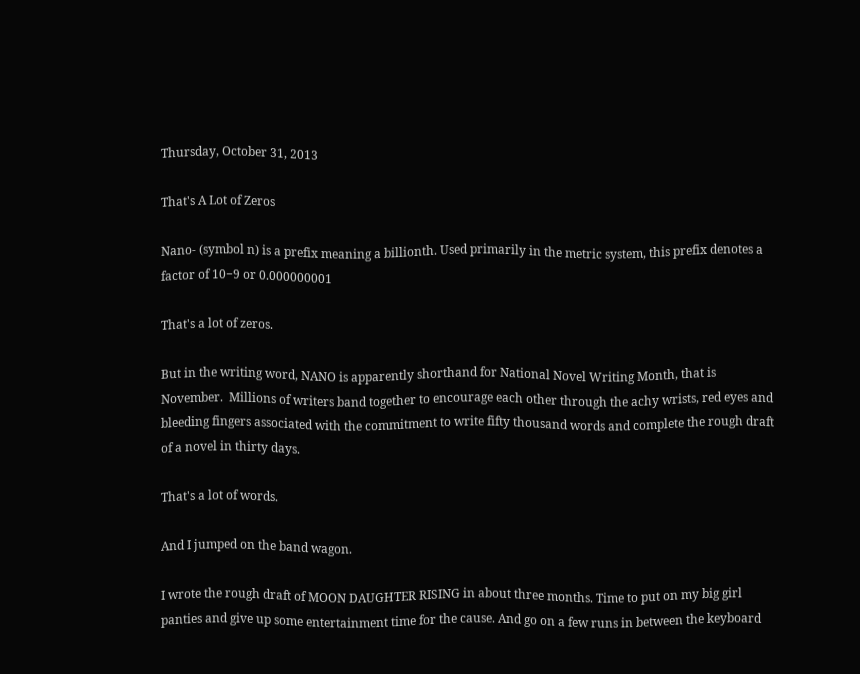Thursday, October 31, 2013

That's A Lot of Zeros

Nano- (symbol n) is a prefix meaning a billionth. Used primarily in the metric system, this prefix denotes a factor of 10−9 or 0.000000001

That's a lot of zeros.

But in the writing word, NANO is apparently shorthand for National Novel Writing Month, that is November.  Millions of writers band together to encourage each other through the achy wrists, red eyes and bleeding fingers associated with the commitment to write fifty thousand words and complete the rough draft of a novel in thirty days.

That's a lot of words.

And I jumped on the band wagon.

I wrote the rough draft of MOON DAUGHTER RISING in about three months. Time to put on my big girl panties and give up some entertainment time for the cause. And go on a few runs in between the keyboard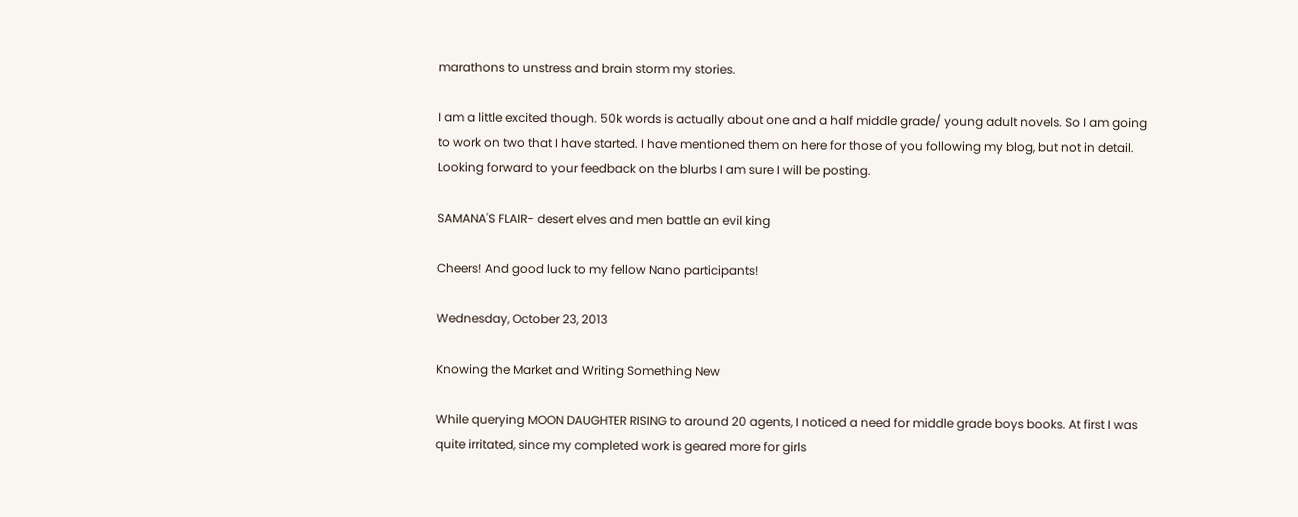marathons to unstress and brain storm my stories.

I am a little excited though. 50k words is actually about one and a half middle grade/ young adult novels. So I am going to work on two that I have started. I have mentioned them on here for those of you following my blog, but not in detail. Looking forward to your feedback on the blurbs I am sure I will be posting.

SAMANA'S FLAIR- desert elves and men battle an evil king

Cheers! And good luck to my fellow Nano participants!

Wednesday, October 23, 2013

Knowing the Market and Writing Something New

While querying MOON DAUGHTER RISING to around 20 agents, I noticed a need for middle grade boys books. At first I was quite irritated, since my completed work is geared more for girls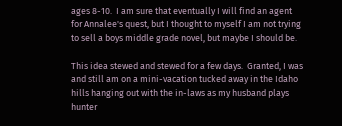ages 8-10.  I am sure that eventually I will find an agent for Annalee's quest, but I thought to myself I am not trying to sell a boys middle grade novel, but maybe I should be.

This idea stewed and stewed for a few days.  Granted, I was and still am on a mini-vacation tucked away in the Idaho hills hanging out with the in-laws as my husband plays hunter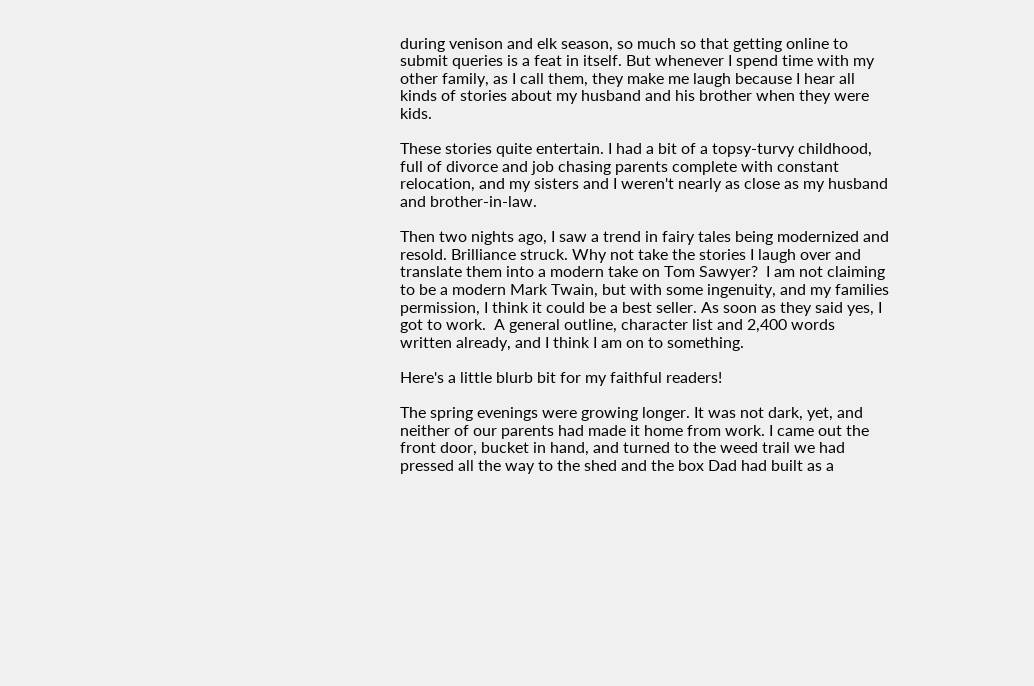during venison and elk season, so much so that getting online to submit queries is a feat in itself. But whenever I spend time with my other family, as I call them, they make me laugh because I hear all kinds of stories about my husband and his brother when they were kids.

These stories quite entertain. I had a bit of a topsy-turvy childhood, full of divorce and job chasing parents complete with constant relocation, and my sisters and I weren't nearly as close as my husband and brother-in-law.

Then two nights ago, I saw a trend in fairy tales being modernized and resold. Brilliance struck. Why not take the stories I laugh over and translate them into a modern take on Tom Sawyer?  I am not claiming to be a modern Mark Twain, but with some ingenuity, and my families permission, I think it could be a best seller. As soon as they said yes, I got to work.  A general outline, character list and 2,400 words written already, and I think I am on to something.

Here's a little blurb bit for my faithful readers!

The spring evenings were growing longer. It was not dark, yet, and neither of our parents had made it home from work. I came out the front door, bucket in hand, and turned to the weed trail we had pressed all the way to the shed and the box Dad had built as a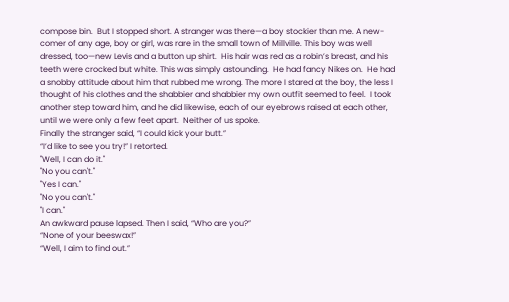compose bin.  But I stopped short. A stranger was there—a boy stockier than me. A new-comer of any age, boy or girl, was rare in the small town of Millville. This boy was well dressed, too—new Levis and a button up shirt.  His hair was red as a robin’s breast, and his teeth were crocked but white. This was simply astounding.  He had fancy Nikes on.  He had a snobby attitude about him that rubbed me wrong. The more I stared at the boy, the less I thought of his clothes and the shabbier and shabbier my own outfit seemed to feel.  I took another step toward him, and he did likewise, each of our eyebrows raised at each other, until we were only a few feet apart.  Neither of us spoke.
Finally the stranger said, “I could kick your butt.”
“I’d like to see you try!” I retorted.
"Well, I can do it."
"No you can't."
"Yes I can."
"No you can't."
"I can."
An awkward pause lapsed. Then I said, “Who are you?”
“None of your beeswax!”
“Well, I aim to find out.”